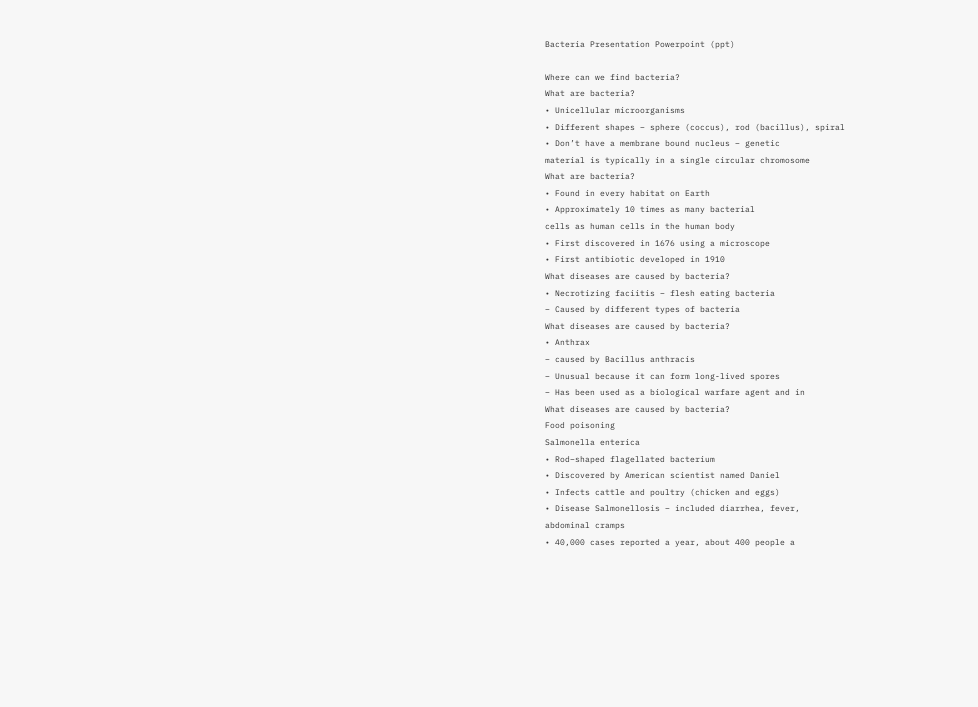Bacteria Presentation Powerpoint (ppt)

Where can we find bacteria?
What are bacteria?
• Unicellular microorganisms
• Different shapes – sphere (coccus), rod (bacillus), spiral
• Don’t have a membrane bound nucleus – genetic
material is typically in a single circular chromosome
What are bacteria?
• Found in every habitat on Earth
• Approximately 10 times as many bacterial
cells as human cells in the human body
• First discovered in 1676 using a microscope
• First antibiotic developed in 1910
What diseases are caused by bacteria?
• Necrotizing faciitis – flesh eating bacteria
– Caused by different types of bacteria
What diseases are caused by bacteria?
• Anthrax
– caused by Bacillus anthracis
– Unusual because it can form long-lived spores
– Has been used as a biological warfare agent and in
What diseases are caused by bacteria?
Food poisoning
Salmonella enterica
• Rod–shaped flagellated bacterium
• Discovered by American scientist named Daniel
• Infects cattle and poultry (chicken and eggs)
• Disease Salmonellosis – included diarrhea, fever,
abdominal cramps
• 40,000 cases reported a year, about 400 people a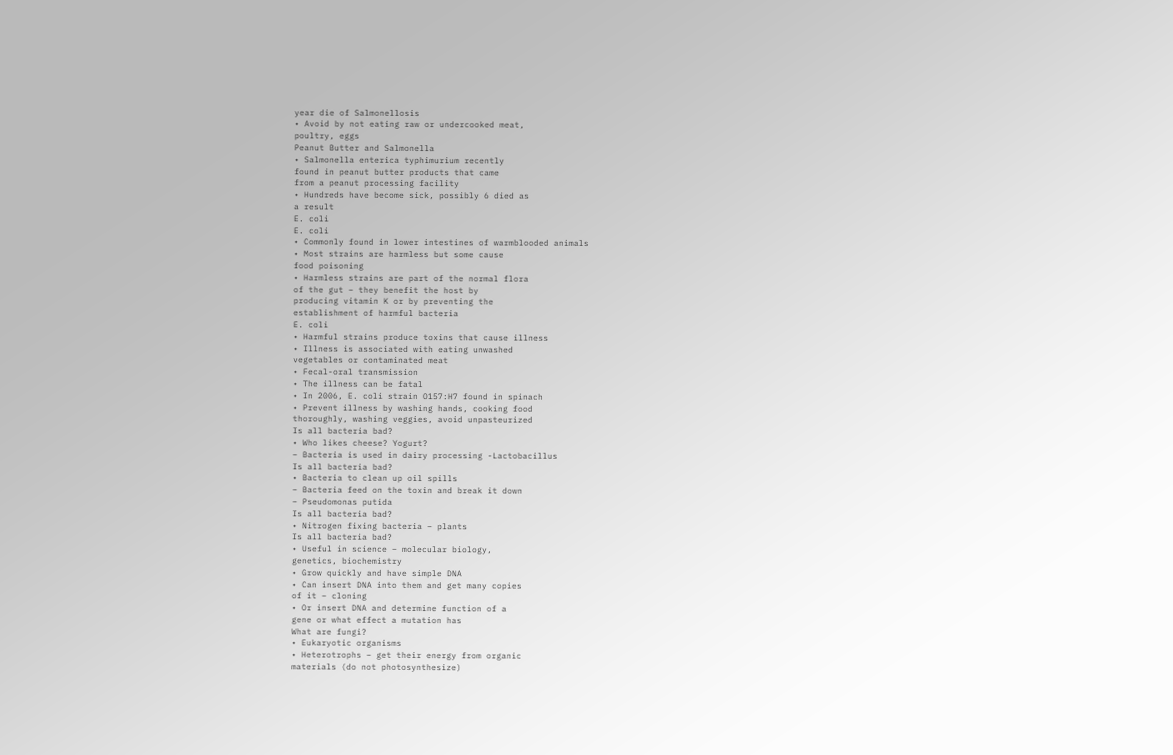year die of Salmonellosis
• Avoid by not eating raw or undercooked meat,
poultry, eggs
Peanut Butter and Salmonella
• Salmonella enterica typhimurium recently
found in peanut butter products that came
from a peanut processing facility
• Hundreds have become sick, possibly 6 died as
a result
E. coli
E. coli
• Commonly found in lower intestines of warmblooded animals
• Most strains are harmless but some cause
food poisoning
• Harmless strains are part of the normal flora
of the gut – they benefit the host by
producing vitamin K or by preventing the
establishment of harmful bacteria
E. coli
• Harmful strains produce toxins that cause illness
• Illness is associated with eating unwashed
vegetables or contaminated meat
• Fecal-oral transmission
• The illness can be fatal
• In 2006, E. coli strain O157:H7 found in spinach
• Prevent illness by washing hands, cooking food
thoroughly, washing veggies, avoid unpasteurized
Is all bacteria bad?
• Who likes cheese? Yogurt?
– Bacteria is used in dairy processing -Lactobacillus
Is all bacteria bad?
• Bacteria to clean up oil spills
– Bacteria feed on the toxin and break it down
– Pseudomonas putida
Is all bacteria bad?
• Nitrogen fixing bacteria – plants
Is all bacteria bad?
• Useful in science – molecular biology,
genetics, biochemistry
• Grow quickly and have simple DNA
• Can insert DNA into them and get many copies
of it – cloning
• Or insert DNA and determine function of a
gene or what effect a mutation has
What are fungi?
• Eukaryotic organisms
• Heterotrophs – get their energy from organic
materials (do not photosynthesize)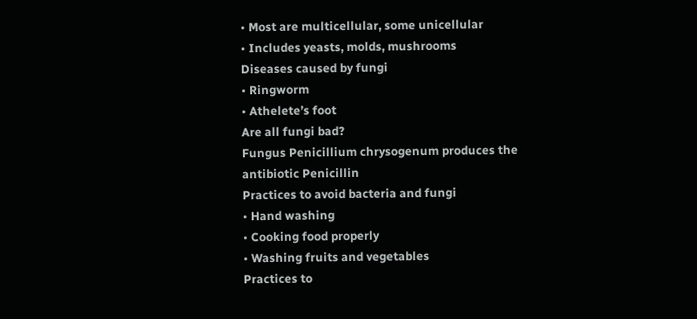• Most are multicellular, some unicellular
• Includes yeasts, molds, mushrooms
Diseases caused by fungi
• Ringworm
• Athelete’s foot
Are all fungi bad?
Fungus Penicillium chrysogenum produces the
antibiotic Penicillin
Practices to avoid bacteria and fungi
• Hand washing
• Cooking food properly
• Washing fruits and vegetables
Practices to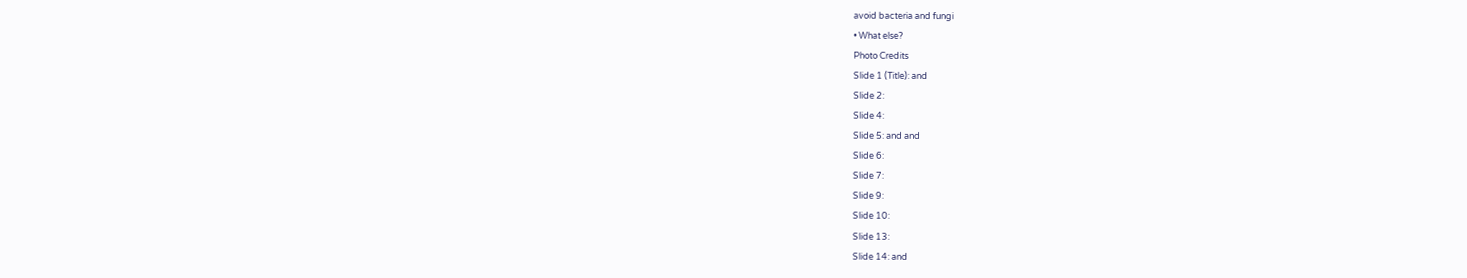avoid bacteria and fungi
• What else?
Photo Credits
Slide 1 (Title): and
Slide 2:
Slide 4:
Slide 5: and and
Slide 6:
Slide 7:
Slide 9:
Slide 10:
Slide 13:
Slide 14: and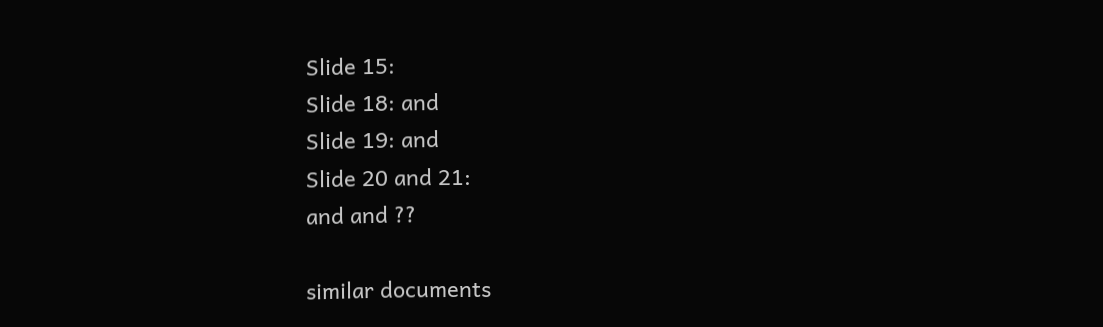Slide 15:
Slide 18: and
Slide 19: and
Slide 20 and 21:
and and ??

similar documents